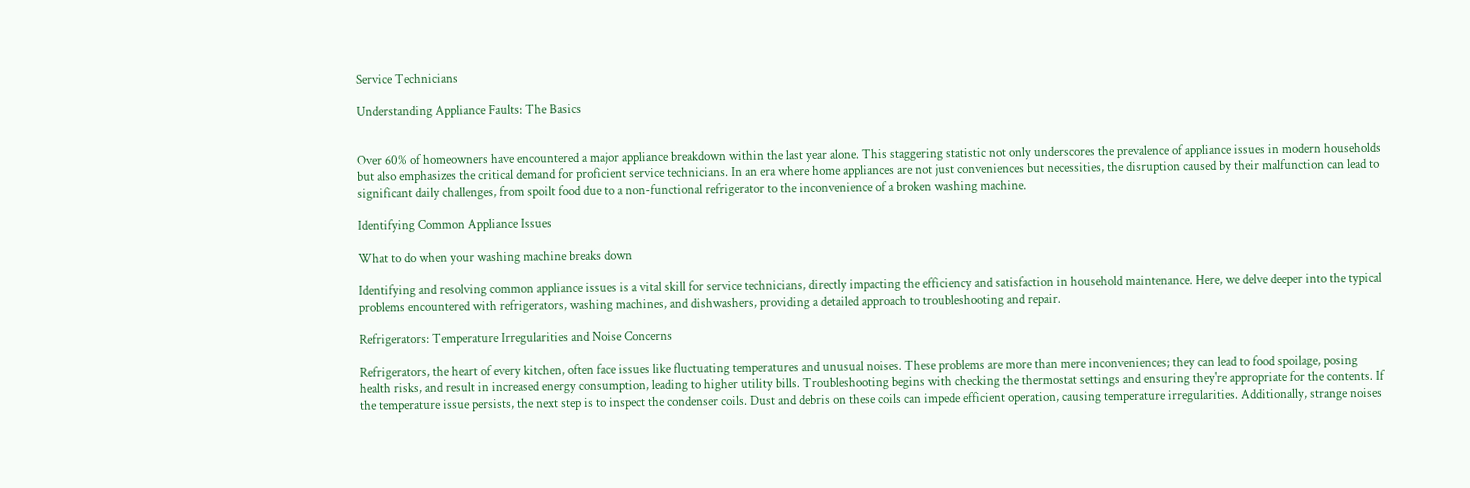Service Technicians

Understanding Appliance Faults: The Basics


Over 60% of homeowners have encountered a major appliance breakdown within the last year alone. This staggering statistic not only underscores the prevalence of appliance issues in modern households but also emphasizes the critical demand for proficient service technicians. In an era where home appliances are not just conveniences but necessities, the disruption caused by their malfunction can lead to significant daily challenges, from spoilt food due to a non-functional refrigerator to the inconvenience of a broken washing machine.

Identifying Common Appliance Issues

What to do when your washing machine breaks down

Identifying and resolving common appliance issues is a vital skill for service technicians, directly impacting the efficiency and satisfaction in household maintenance. Here, we delve deeper into the typical problems encountered with refrigerators, washing machines, and dishwashers, providing a detailed approach to troubleshooting and repair.

Refrigerators: Temperature Irregularities and Noise Concerns

Refrigerators, the heart of every kitchen, often face issues like fluctuating temperatures and unusual noises. These problems are more than mere inconveniences; they can lead to food spoilage, posing health risks, and result in increased energy consumption, leading to higher utility bills. Troubleshooting begins with checking the thermostat settings and ensuring they're appropriate for the contents. If the temperature issue persists, the next step is to inspect the condenser coils. Dust and debris on these coils can impede efficient operation, causing temperature irregularities. Additionally, strange noises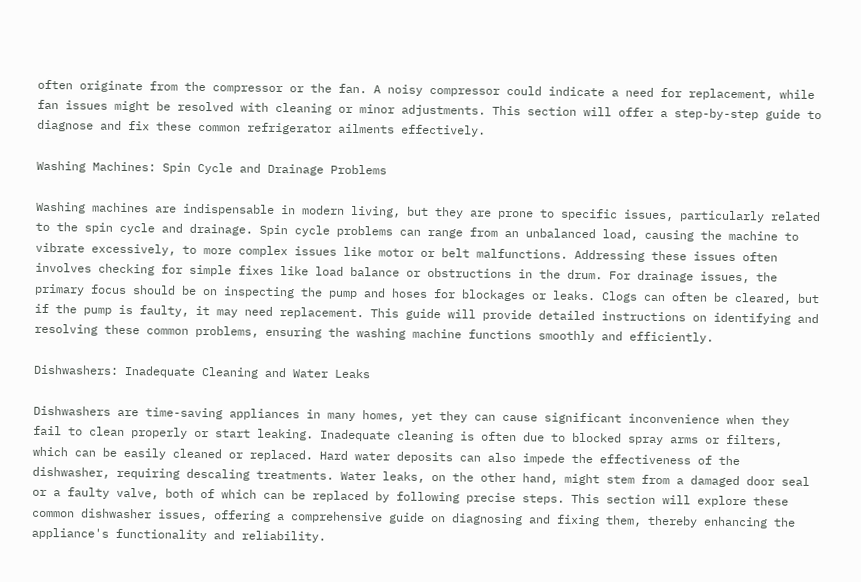often originate from the compressor or the fan. A noisy compressor could indicate a need for replacement, while fan issues might be resolved with cleaning or minor adjustments. This section will offer a step-by-step guide to diagnose and fix these common refrigerator ailments effectively.

Washing Machines: Spin Cycle and Drainage Problems

Washing machines are indispensable in modern living, but they are prone to specific issues, particularly related to the spin cycle and drainage. Spin cycle problems can range from an unbalanced load, causing the machine to vibrate excessively, to more complex issues like motor or belt malfunctions. Addressing these issues often involves checking for simple fixes like load balance or obstructions in the drum. For drainage issues, the primary focus should be on inspecting the pump and hoses for blockages or leaks. Clogs can often be cleared, but if the pump is faulty, it may need replacement. This guide will provide detailed instructions on identifying and resolving these common problems, ensuring the washing machine functions smoothly and efficiently.

Dishwashers: Inadequate Cleaning and Water Leaks

Dishwashers are time-saving appliances in many homes, yet they can cause significant inconvenience when they fail to clean properly or start leaking. Inadequate cleaning is often due to blocked spray arms or filters, which can be easily cleaned or replaced. Hard water deposits can also impede the effectiveness of the dishwasher, requiring descaling treatments. Water leaks, on the other hand, might stem from a damaged door seal or a faulty valve, both of which can be replaced by following precise steps. This section will explore these common dishwasher issues, offering a comprehensive guide on diagnosing and fixing them, thereby enhancing the appliance's functionality and reliability.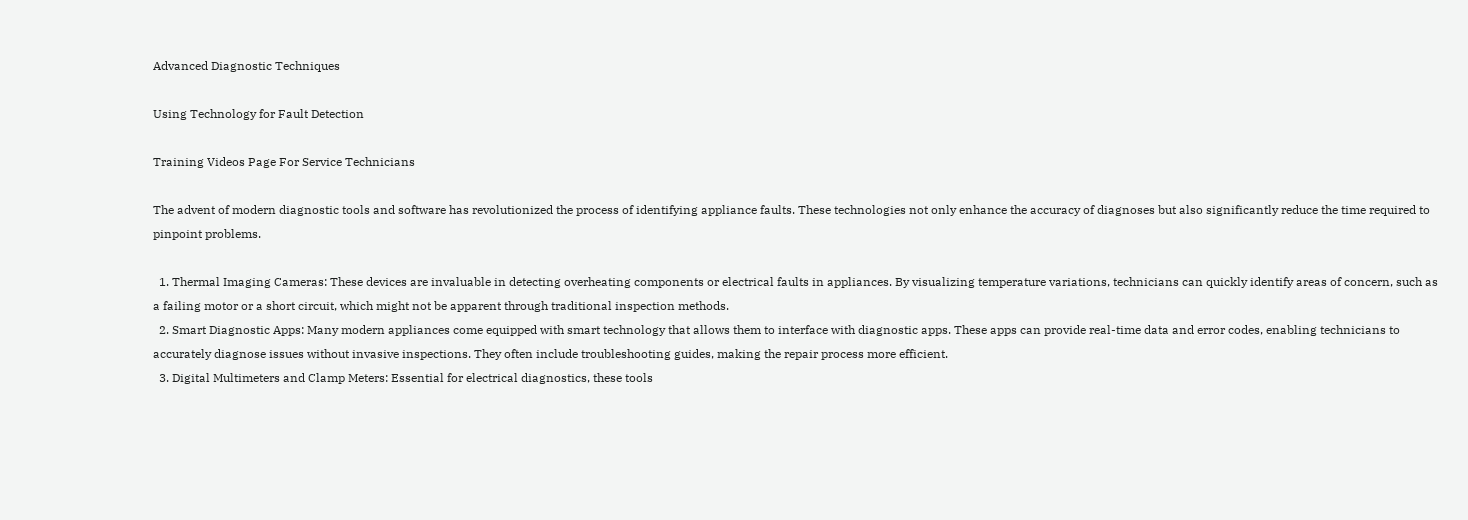Advanced Diagnostic Techniques

Using Technology for Fault Detection

Training Videos Page For Service Technicians

The advent of modern diagnostic tools and software has revolutionized the process of identifying appliance faults. These technologies not only enhance the accuracy of diagnoses but also significantly reduce the time required to pinpoint problems.

  1. Thermal Imaging Cameras: These devices are invaluable in detecting overheating components or electrical faults in appliances. By visualizing temperature variations, technicians can quickly identify areas of concern, such as a failing motor or a short circuit, which might not be apparent through traditional inspection methods.
  2. Smart Diagnostic Apps: Many modern appliances come equipped with smart technology that allows them to interface with diagnostic apps. These apps can provide real-time data and error codes, enabling technicians to accurately diagnose issues without invasive inspections. They often include troubleshooting guides, making the repair process more efficient.
  3. Digital Multimeters and Clamp Meters: Essential for electrical diagnostics, these tools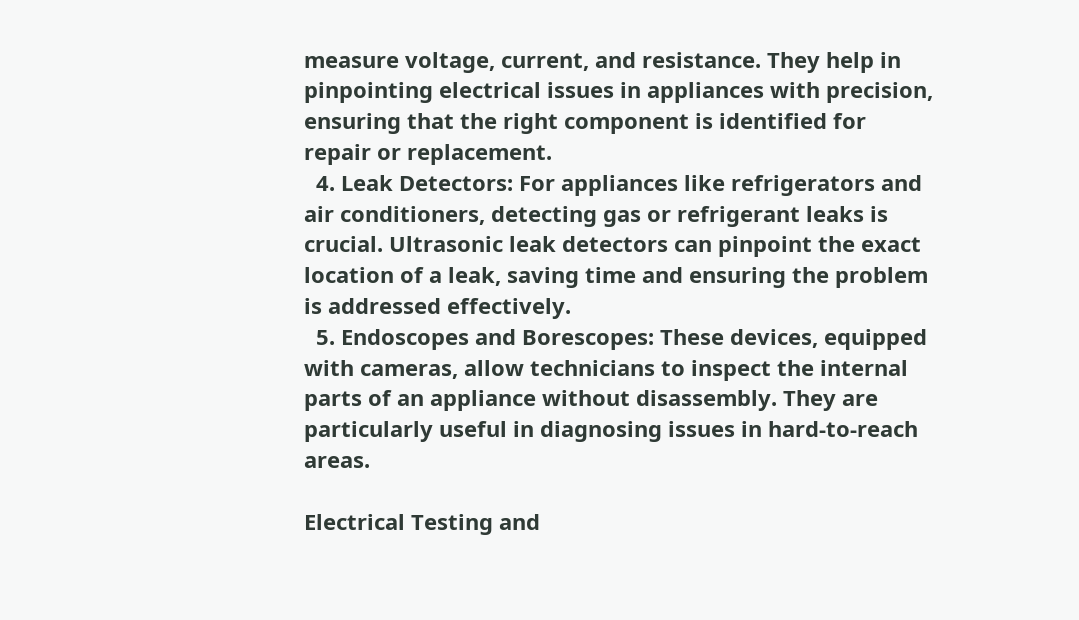measure voltage, current, and resistance. They help in pinpointing electrical issues in appliances with precision, ensuring that the right component is identified for repair or replacement.
  4. Leak Detectors: For appliances like refrigerators and air conditioners, detecting gas or refrigerant leaks is crucial. Ultrasonic leak detectors can pinpoint the exact location of a leak, saving time and ensuring the problem is addressed effectively.
  5. Endoscopes and Borescopes: These devices, equipped with cameras, allow technicians to inspect the internal parts of an appliance without disassembly. They are particularly useful in diagnosing issues in hard-to-reach areas.

Electrical Testing and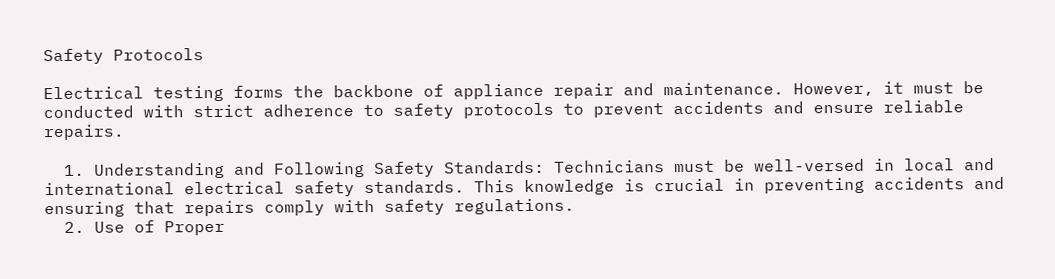Safety Protocols

Electrical testing forms the backbone of appliance repair and maintenance. However, it must be conducted with strict adherence to safety protocols to prevent accidents and ensure reliable repairs.

  1. Understanding and Following Safety Standards: Technicians must be well-versed in local and international electrical safety standards. This knowledge is crucial in preventing accidents and ensuring that repairs comply with safety regulations.
  2. Use of Proper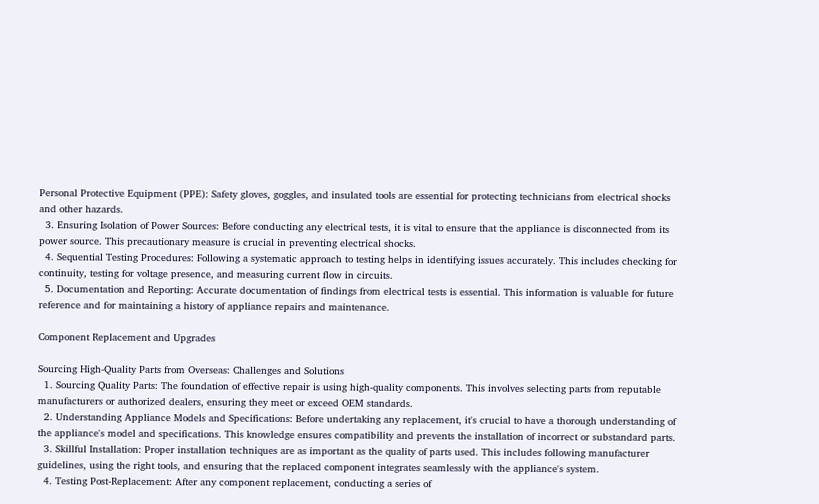Personal Protective Equipment (PPE): Safety gloves, goggles, and insulated tools are essential for protecting technicians from electrical shocks and other hazards.
  3. Ensuring Isolation of Power Sources: Before conducting any electrical tests, it is vital to ensure that the appliance is disconnected from its power source. This precautionary measure is crucial in preventing electrical shocks.
  4. Sequential Testing Procedures: Following a systematic approach to testing helps in identifying issues accurately. This includes checking for continuity, testing for voltage presence, and measuring current flow in circuits.
  5. Documentation and Reporting: Accurate documentation of findings from electrical tests is essential. This information is valuable for future reference and for maintaining a history of appliance repairs and maintenance.

Component Replacement and Upgrades

Sourcing High-Quality Parts from Overseas: Challenges and Solutions
  1. Sourcing Quality Parts: The foundation of effective repair is using high-quality components. This involves selecting parts from reputable manufacturers or authorized dealers, ensuring they meet or exceed OEM standards.
  2. Understanding Appliance Models and Specifications: Before undertaking any replacement, it's crucial to have a thorough understanding of the appliance's model and specifications. This knowledge ensures compatibility and prevents the installation of incorrect or substandard parts.
  3. Skillful Installation: Proper installation techniques are as important as the quality of parts used. This includes following manufacturer guidelines, using the right tools, and ensuring that the replaced component integrates seamlessly with the appliance's system.
  4. Testing Post-Replacement: After any component replacement, conducting a series of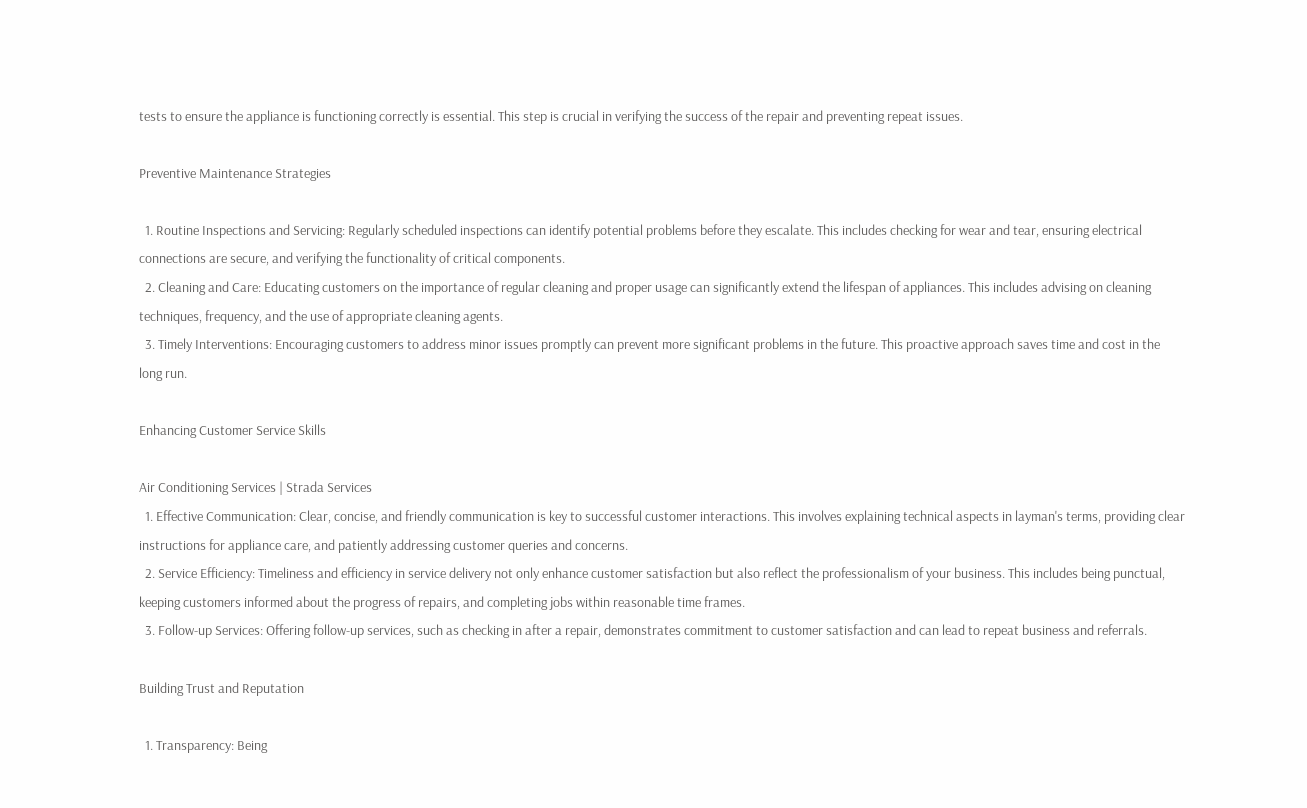tests to ensure the appliance is functioning correctly is essential. This step is crucial in verifying the success of the repair and preventing repeat issues.

Preventive Maintenance Strategies

  1. Routine Inspections and Servicing: Regularly scheduled inspections can identify potential problems before they escalate. This includes checking for wear and tear, ensuring electrical connections are secure, and verifying the functionality of critical components.
  2. Cleaning and Care: Educating customers on the importance of regular cleaning and proper usage can significantly extend the lifespan of appliances. This includes advising on cleaning techniques, frequency, and the use of appropriate cleaning agents.
  3. Timely Interventions: Encouraging customers to address minor issues promptly can prevent more significant problems in the future. This proactive approach saves time and cost in the long run.

Enhancing Customer Service Skills

Air Conditioning Services | Strada Services
  1. Effective Communication: Clear, concise, and friendly communication is key to successful customer interactions. This involves explaining technical aspects in layman's terms, providing clear instructions for appliance care, and patiently addressing customer queries and concerns.
  2. Service Efficiency: Timeliness and efficiency in service delivery not only enhance customer satisfaction but also reflect the professionalism of your business. This includes being punctual, keeping customers informed about the progress of repairs, and completing jobs within reasonable time frames.
  3. Follow-up Services: Offering follow-up services, such as checking in after a repair, demonstrates commitment to customer satisfaction and can lead to repeat business and referrals.

Building Trust and Reputation

  1. Transparency: Being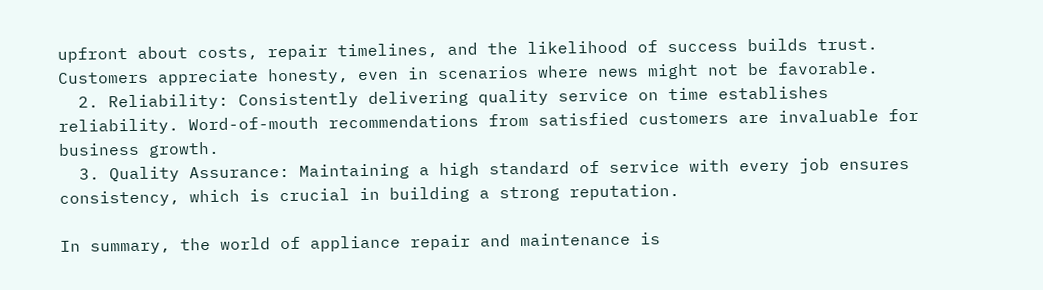upfront about costs, repair timelines, and the likelihood of success builds trust. Customers appreciate honesty, even in scenarios where news might not be favorable.
  2. Reliability: Consistently delivering quality service on time establishes reliability. Word-of-mouth recommendations from satisfied customers are invaluable for business growth.
  3. Quality Assurance: Maintaining a high standard of service with every job ensures consistency, which is crucial in building a strong reputation.

In summary, the world of appliance repair and maintenance is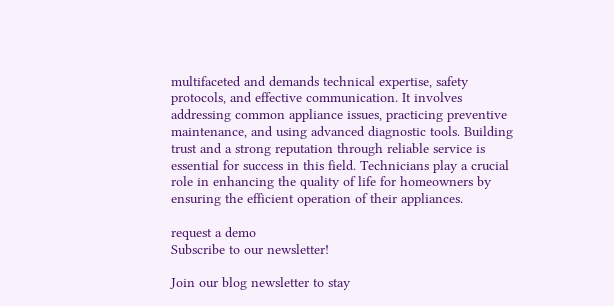multifaceted and demands technical expertise, safety protocols, and effective communication. It involves addressing common appliance issues, practicing preventive maintenance, and using advanced diagnostic tools. Building trust and a strong reputation through reliable service is essential for success in this field. Technicians play a crucial role in enhancing the quality of life for homeowners by ensuring the efficient operation of their appliances.

request a demo
Subscribe to our newsletter!

Join our blog newsletter to stay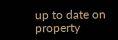up to date on property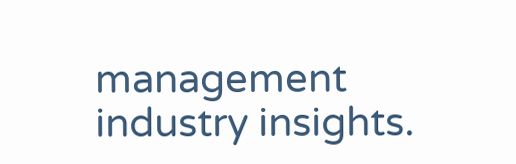management industry insights.